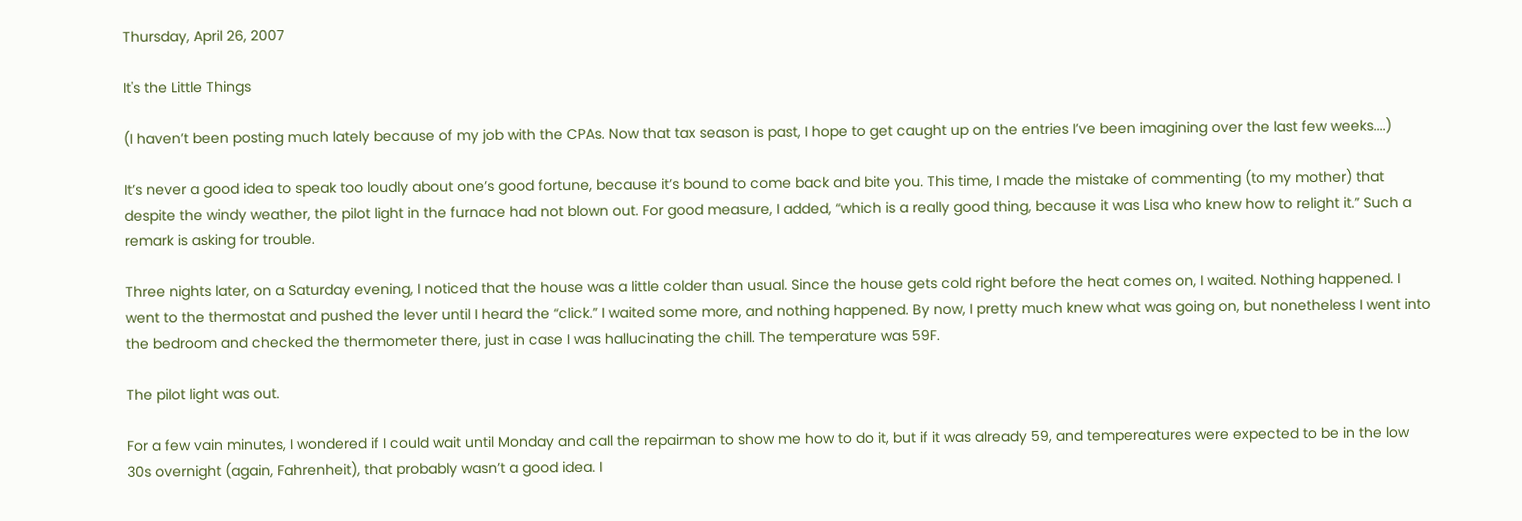Thursday, April 26, 2007

It's the Little Things

(I haven’t been posting much lately because of my job with the CPAs. Now that tax season is past, I hope to get caught up on the entries I’ve been imagining over the last few weeks....)

It’s never a good idea to speak too loudly about one’s good fortune, because it’s bound to come back and bite you. This time, I made the mistake of commenting (to my mother) that despite the windy weather, the pilot light in the furnace had not blown out. For good measure, I added, “which is a really good thing, because it was Lisa who knew how to relight it.” Such a remark is asking for trouble.

Three nights later, on a Saturday evening, I noticed that the house was a little colder than usual. Since the house gets cold right before the heat comes on, I waited. Nothing happened. I went to the thermostat and pushed the lever until I heard the “click.” I waited some more, and nothing happened. By now, I pretty much knew what was going on, but nonetheless I went into the bedroom and checked the thermometer there, just in case I was hallucinating the chill. The temperature was 59F.

The pilot light was out.

For a few vain minutes, I wondered if I could wait until Monday and call the repairman to show me how to do it, but if it was already 59, and tempereatures were expected to be in the low 30s overnight (again, Fahrenheit), that probably wasn’t a good idea. I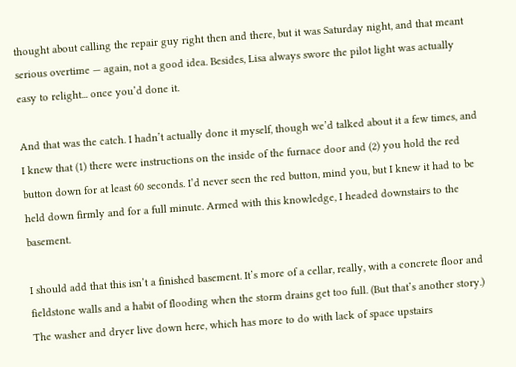thought about calling the repair guy right then and there, but it was Saturday night, and that meant serious overtime — again, not a good idea. Besides, Lisa always swore the pilot light was actually easy to relight... once you’d done it.

And that was the catch. I hadn’t actually done it myself, though we’d talked about it a few times, and I knew that (1) there were instructions on the inside of the furnace door and (2) you hold the red button down for at least 60 seconds. I’d never seen the red button, mind you, but I knew it had to be held down firmly and for a full minute. Armed with this knowledge, I headed downstairs to the basement.

I should add that this isn’t a finished basement. It’s more of a cellar, really, with a concrete floor and fieldstone walls and a habit of flooding when the storm drains get too full. (But that’s another story.) The washer and dryer live down here, which has more to do with lack of space upstairs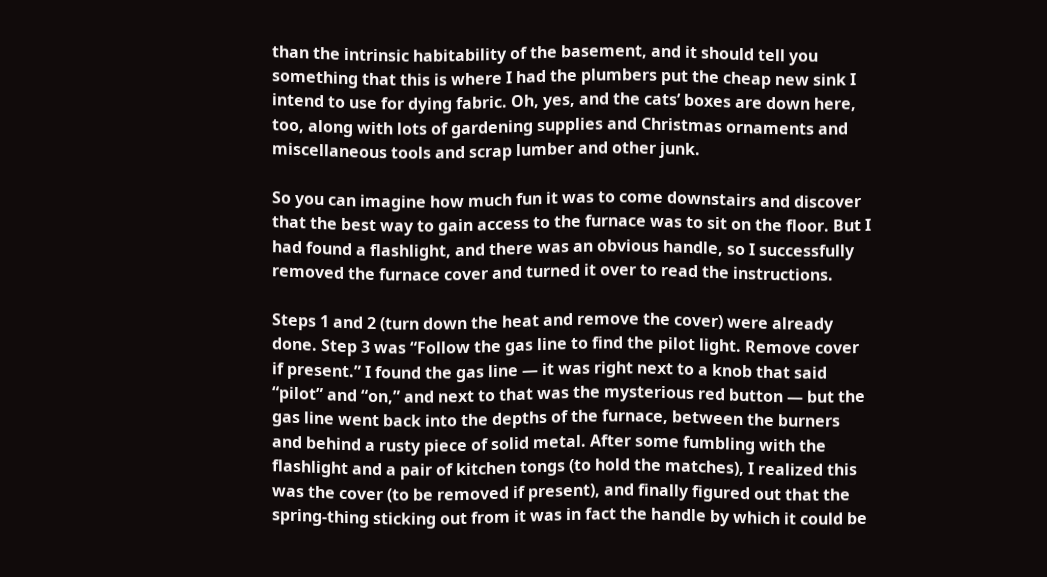than the intrinsic habitability of the basement, and it should tell you something that this is where I had the plumbers put the cheap new sink I intend to use for dying fabric. Oh, yes, and the cats’ boxes are down here, too, along with lots of gardening supplies and Christmas ornaments and miscellaneous tools and scrap lumber and other junk.

So you can imagine how much fun it was to come downstairs and discover that the best way to gain access to the furnace was to sit on the floor. But I had found a flashlight, and there was an obvious handle, so I successfully removed the furnace cover and turned it over to read the instructions.

Steps 1 and 2 (turn down the heat and remove the cover) were already done. Step 3 was “Follow the gas line to find the pilot light. Remove cover if present.” I found the gas line — it was right next to a knob that said “pilot” and “on,” and next to that was the mysterious red button — but the gas line went back into the depths of the furnace, between the burners and behind a rusty piece of solid metal. After some fumbling with the flashlight and a pair of kitchen tongs (to hold the matches), I realized this was the cover (to be removed if present), and finally figured out that the spring-thing sticking out from it was in fact the handle by which it could be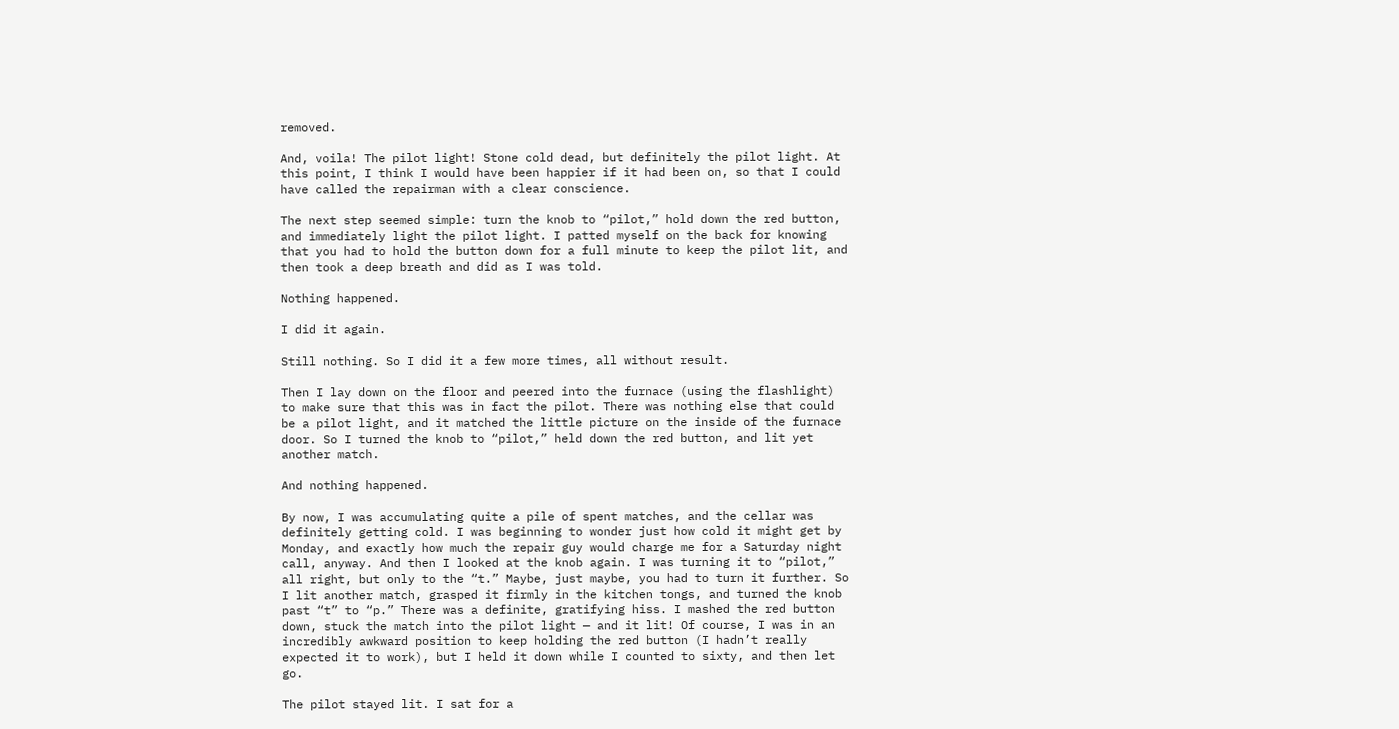removed.

And, voila! The pilot light! Stone cold dead, but definitely the pilot light. At this point, I think I would have been happier if it had been on, so that I could have called the repairman with a clear conscience.

The next step seemed simple: turn the knob to “pilot,” hold down the red button, and immediately light the pilot light. I patted myself on the back for knowing that you had to hold the button down for a full minute to keep the pilot lit, and then took a deep breath and did as I was told.

Nothing happened.

I did it again.

Still nothing. So I did it a few more times, all without result.

Then I lay down on the floor and peered into the furnace (using the flashlight) to make sure that this was in fact the pilot. There was nothing else that could be a pilot light, and it matched the little picture on the inside of the furnace door. So I turned the knob to “pilot,” held down the red button, and lit yet another match.

And nothing happened.

By now, I was accumulating quite a pile of spent matches, and the cellar was definitely getting cold. I was beginning to wonder just how cold it might get by Monday, and exactly how much the repair guy would charge me for a Saturday night call, anyway. And then I looked at the knob again. I was turning it to “pilot,” all right, but only to the “t.” Maybe, just maybe, you had to turn it further. So I lit another match, grasped it firmly in the kitchen tongs, and turned the knob past “t” to “p.” There was a definite, gratifying hiss. I mashed the red button down, stuck the match into the pilot light — and it lit! Of course, I was in an incredibly awkward position to keep holding the red button (I hadn’t really expected it to work), but I held it down while I counted to sixty, and then let go.

The pilot stayed lit. I sat for a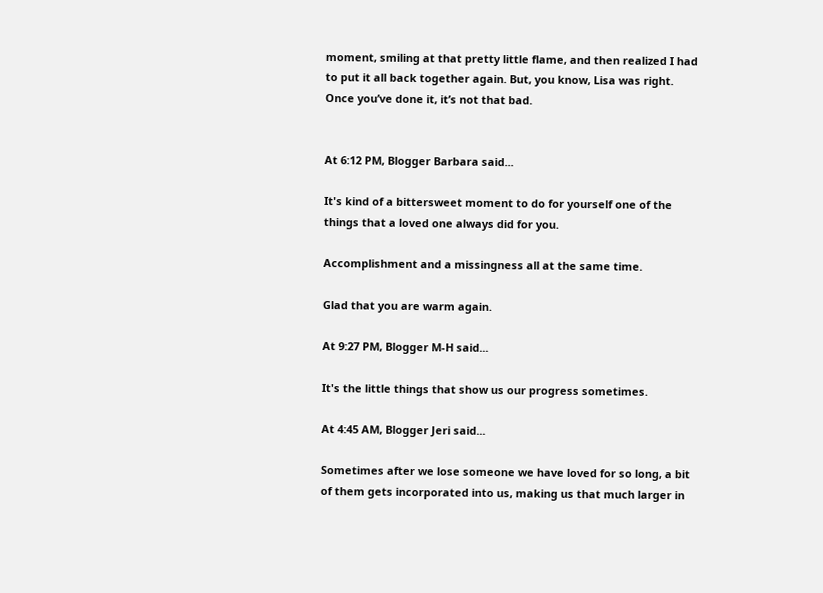moment, smiling at that pretty little flame, and then realized I had to put it all back together again. But, you know, Lisa was right. Once you’ve done it, it’s not that bad.


At 6:12 PM, Blogger Barbara said...

It's kind of a bittersweet moment to do for yourself one of the things that a loved one always did for you.

Accomplishment and a missingness all at the same time.

Glad that you are warm again.

At 9:27 PM, Blogger M-H said...

It's the little things that show us our progress sometimes.

At 4:45 AM, Blogger Jeri said...

Sometimes after we lose someone we have loved for so long, a bit of them gets incorporated into us, making us that much larger in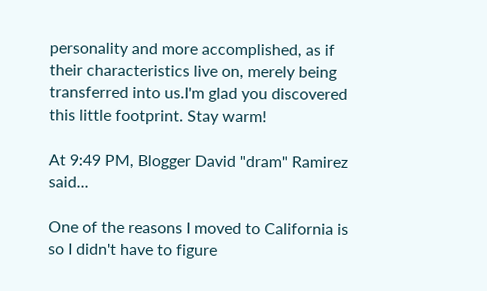personality and more accomplished, as if their characteristics live on, merely being transferred into us.I'm glad you discovered this little footprint. Stay warm!

At 9:49 PM, Blogger David "dram" Ramirez said...

One of the reasons I moved to California is so I didn't have to figure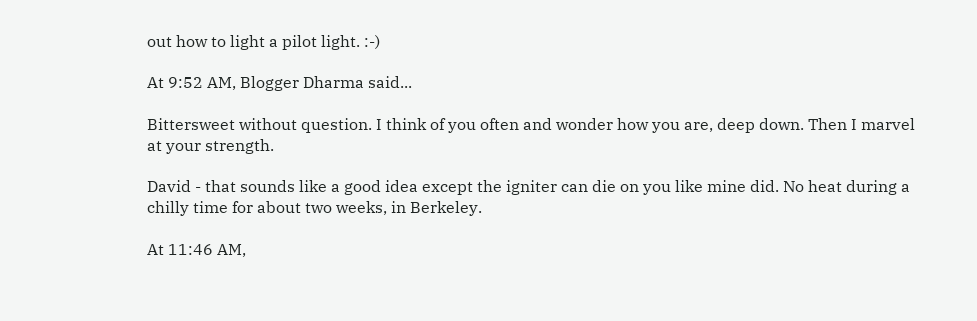out how to light a pilot light. :-)

At 9:52 AM, Blogger Dharma said...

Bittersweet without question. I think of you often and wonder how you are, deep down. Then I marvel at your strength.

David - that sounds like a good idea except the igniter can die on you like mine did. No heat during a chilly time for about two weeks, in Berkeley.

At 11:46 AM,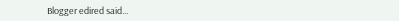Blogger edired said...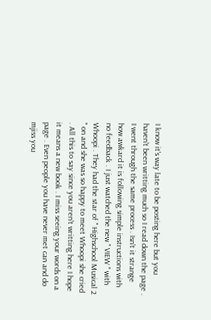I know it's way late to be posting here but you haven't been writting much so I read down the page . I went through the same process . Isn't it strange how awkard it is following simple instructions with no feedback . I just watched the new " VIEW " with Whoopi . They had the star of " Highschool Musical 2 " on and she was so happy to meet Whoopi she cried . All this to say since you aren't writting here I hope it means a new book . I miss seeing your words on a page . Even people you have never met can and do mjiss you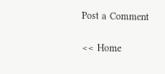Post a Comment

<< Home